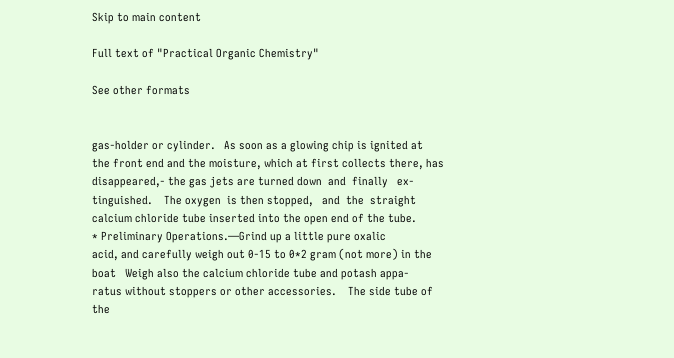Skip to main content

Full text of "Practical Organic Chemistry"

See other formats


gas-holder or cylinder.   As soon as a glowing chip is ignited at
the front end and the moisture, which at first collects there, has
disappeared,- the gas jets are turned down  and  finally   ex-
tinguished.    The oxygen  is then stopped,   and  the  straight
calcium chloride tube inserted into the open end of the tube.
* Preliminary Operations.—Grind up a little pure oxalic
acid, and carefully weigh out 0-15 to 0*2 gram (not more) in the
boat   Weigh also the calcium chloride tube and potash appa-
ratus without stoppers or other accessories.    The side tube of
the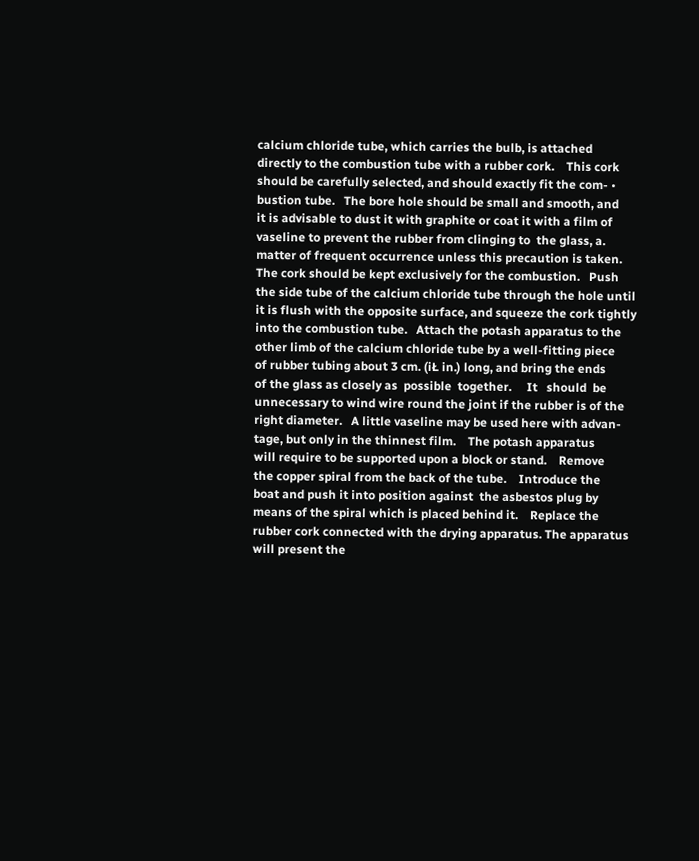calcium chloride tube, which carries the bulb, is attached
directly to the combustion tube with a rubber cork.    This cork
should be carefully selected, and should exactly fit the com- •
bustion tube.   The bore hole should be small and smooth, and
it is advisable to dust it with graphite or coat it with a film of
vaseline to prevent the rubber from clinging to  the glass, a.
matter of frequent occurrence unless this precaution is taken.
The cork should be kept exclusively for the combustion.   Push
the side tube of the calcium chloride tube through the hole until
it is flush with the opposite surface, and squeeze the cork tightly
into the combustion tube.   Attach the potash apparatus to the
other limb of the calcium chloride tube by a well-fitting piece
of rubber tubing about 3 cm. (iŁ in.) long, and bring the ends
of the glass as closely as  possible  together.     It   should  be
unnecessary to wind wire round the joint if the rubber is of the
right diameter.   A little vaseline may be used here with advan-
tage, but only in the thinnest film.    The potash apparatus
will require to be supported upon a block or stand.    Remove
the copper spiral from the back of the tube.    Introduce the
boat and push it into position against  the asbestos plug by
means of the spiral which is placed behind it.    Replace the
rubber cork connected with the drying apparatus. The apparatus
will present the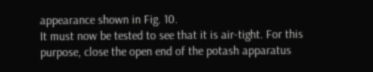appearance shown in Fig. 10.
It must now be tested to see that it is air-tight. For this
purpose, close the open end of the potash apparatus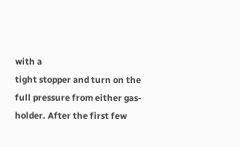with a
tight stopper and turn on the full pressure from either gas-
holder. After the first few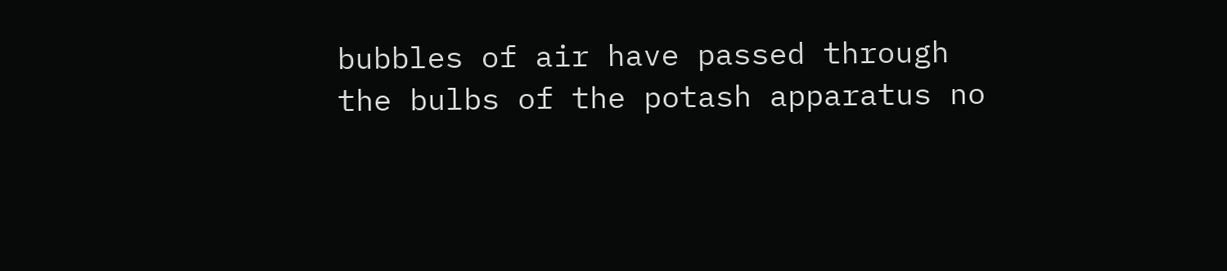bubbles of air have passed through
the bulbs of the potash apparatus no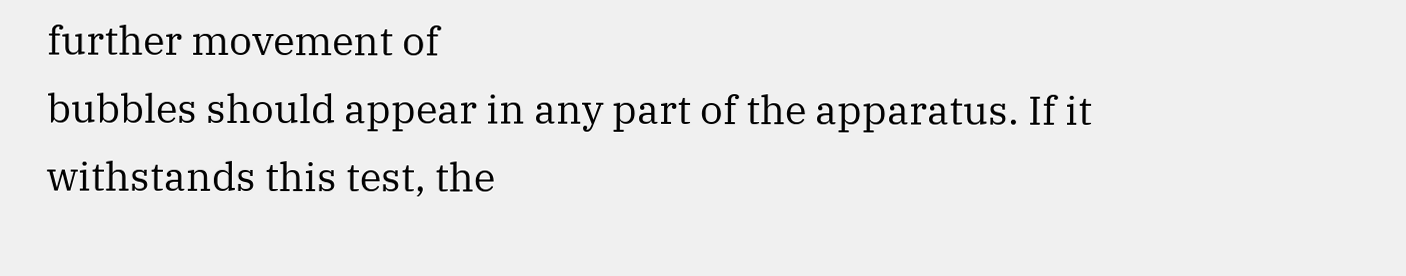further movement of
bubbles should appear in any part of the apparatus. If it
withstands this test, the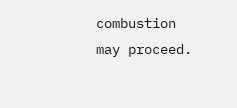combustion may proceed.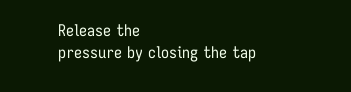Release the
pressure by closing the tap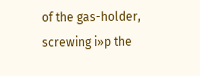of the gas-holder, screwing i»p the